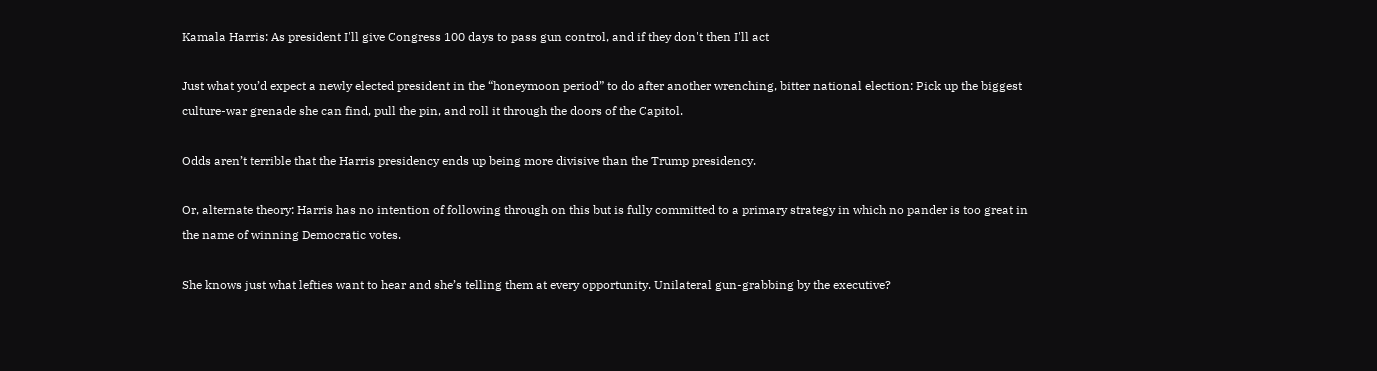Kamala Harris: As president I'll give Congress 100 days to pass gun control, and if they don't then I'll act

Just what you’d expect a newly elected president in the “honeymoon period” to do after another wrenching, bitter national election: Pick up the biggest culture-war grenade she can find, pull the pin, and roll it through the doors of the Capitol.

Odds aren’t terrible that the Harris presidency ends up being more divisive than the Trump presidency.

Or, alternate theory: Harris has no intention of following through on this but is fully committed to a primary strategy in which no pander is too great in the name of winning Democratic votes.

She knows just what lefties want to hear and she’s telling them at every opportunity. Unilateral gun-grabbing by the executive?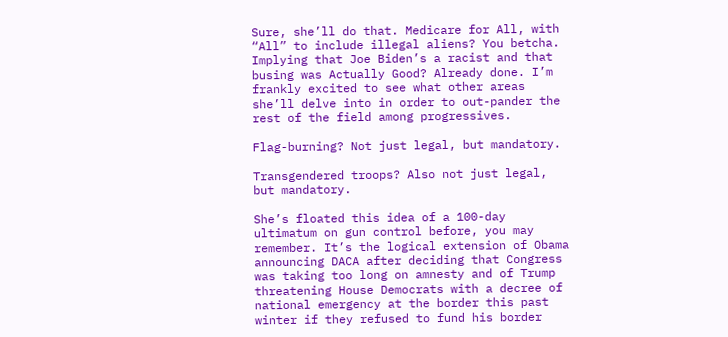Sure, she’ll do that. Medicare for All, with “All” to include illegal aliens? You betcha. Implying that Joe Biden’s a racist and that busing was Actually Good? Already done. I’m frankly excited to see what other areas she’ll delve into in order to out-pander the rest of the field among progressives.

Flag-burning? Not just legal, but mandatory.

Transgendered troops? Also not just legal, but mandatory.

She’s floated this idea of a 100-day ultimatum on gun control before, you may remember. It’s the logical extension of Obama announcing DACA after deciding that Congress was taking too long on amnesty and of Trump threatening House Democrats with a decree of national emergency at the border this past winter if they refused to fund his border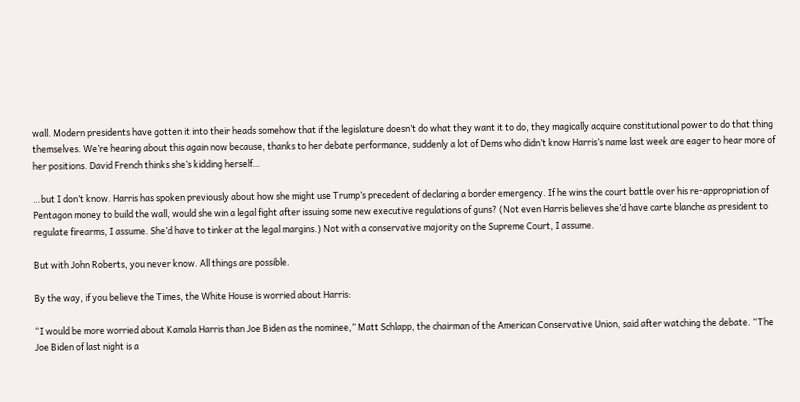wall. Modern presidents have gotten it into their heads somehow that if the legislature doesn’t do what they want it to do, they magically acquire constitutional power to do that thing themselves. We’re hearing about this again now because, thanks to her debate performance, suddenly a lot of Dems who didn’t know Harris’s name last week are eager to hear more of her positions. David French thinks she’s kidding herself…

…but I don’t know. Harris has spoken previously about how she might use Trump’s precedent of declaring a border emergency. If he wins the court battle over his re-appropriation of Pentagon money to build the wall, would she win a legal fight after issuing some new executive regulations of guns? (Not even Harris believes she’d have carte blanche as president to regulate firearms, I assume. She’d have to tinker at the legal margins.) Not with a conservative majority on the Supreme Court, I assume.

But with John Roberts, you never know. All things are possible.

By the way, if you believe the Times, the White House is worried about Harris:

“I would be more worried about Kamala Harris than Joe Biden as the nominee,” Matt Schlapp, the chairman of the American Conservative Union, said after watching the debate. “The Joe Biden of last night is a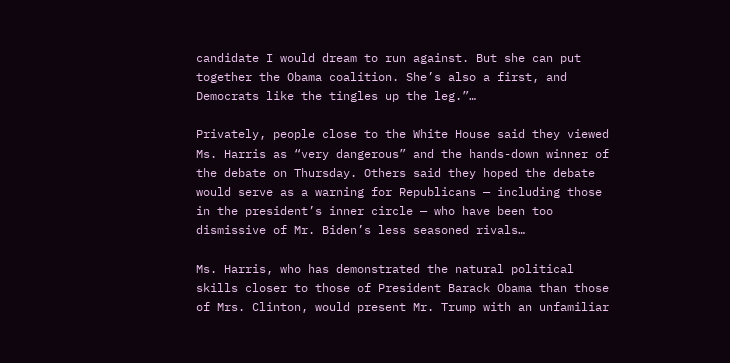candidate I would dream to run against. But she can put together the Obama coalition. She’s also a first, and Democrats like the tingles up the leg.”…

Privately, people close to the White House said they viewed Ms. Harris as “very dangerous” and the hands-down winner of the debate on Thursday. Others said they hoped the debate would serve as a warning for Republicans — including those in the president’s inner circle — who have been too dismissive of Mr. Biden’s less seasoned rivals…

Ms. Harris, who has demonstrated the natural political skills closer to those of President Barack Obama than those of Mrs. Clinton, would present Mr. Trump with an unfamiliar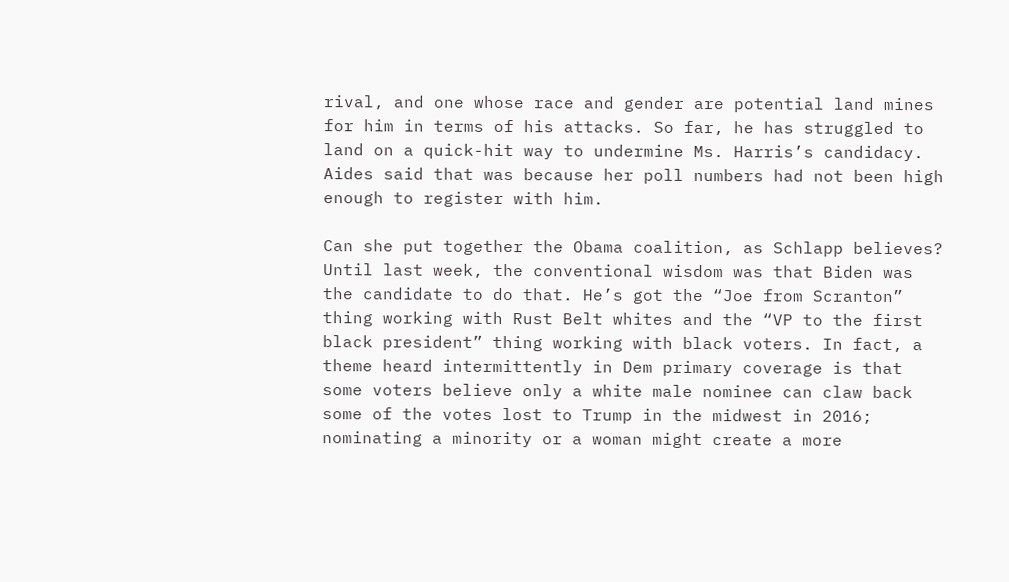rival, and one whose race and gender are potential land mines for him in terms of his attacks. So far, he has struggled to land on a quick-hit way to undermine Ms. Harris’s candidacy. Aides said that was because her poll numbers had not been high enough to register with him.

Can she put together the Obama coalition, as Schlapp believes? Until last week, the conventional wisdom was that Biden was the candidate to do that. He’s got the “Joe from Scranton” thing working with Rust Belt whites and the “VP to the first black president” thing working with black voters. In fact, a theme heard intermittently in Dem primary coverage is that some voters believe only a white male nominee can claw back some of the votes lost to Trump in the midwest in 2016; nominating a minority or a woman might create a more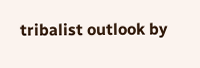tribalist outlook by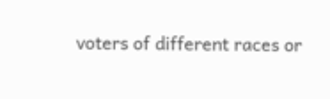voters of different races or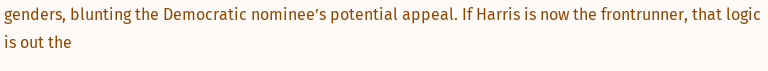genders, blunting the Democratic nominee’s potential appeal. If Harris is now the frontrunner, that logic is out the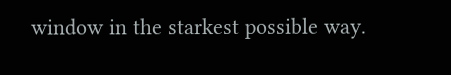window in the starkest possible way.